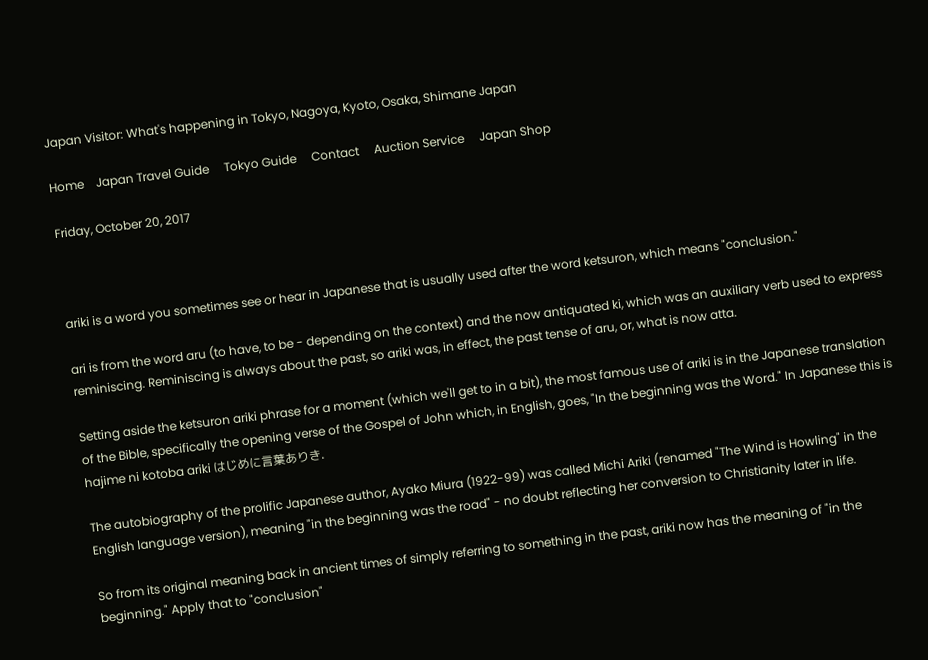Japan Visitor: What's happening in Tokyo, Nagoya, Kyoto, Osaka, Shimane Japan

Home    Japan Travel Guide     Tokyo Guide     Contact     Auction Service     Japan Shop

Friday, October 20, 2017



ariki is a word you sometimes see or hear in Japanese that is usually used after the word ketsuron, which means "conclusion."

ari is from the word aru (to have, to be - depending on the context) and the now antiquated ki, which was an auxiliary verb used to express reminiscing. Reminiscing is always about the past, so ariki was, in effect, the past tense of aru, or, what is now atta.

Setting aside the ketsuron ariki phrase for a moment (which we'll get to in a bit), the most famous use of ariki is in the Japanese translation of the Bible, specifically the opening verse of the Gospel of John which, in English, goes, "In the beginning was the Word." In Japanese this is hajime ni kotoba ariki はじめに言葉ありき.

The autobiography of the prolific Japanese author, Ayako Miura (1922-99) was called Michi Ariki (renamed "The Wind is Howling" in the English language version), meaning "in the beginning was the road" - no doubt reflecting her conversion to Christianity later in life.

So from its original meaning back in ancient times of simply referring to something in the past, ariki now has the meaning of "in the beginning." Apply that to "conclusion"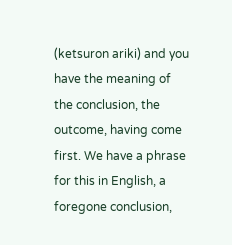(ketsuron ariki) and you have the meaning of the conclusion, the outcome, having come first. We have a phrase for this in English, a foregone conclusion,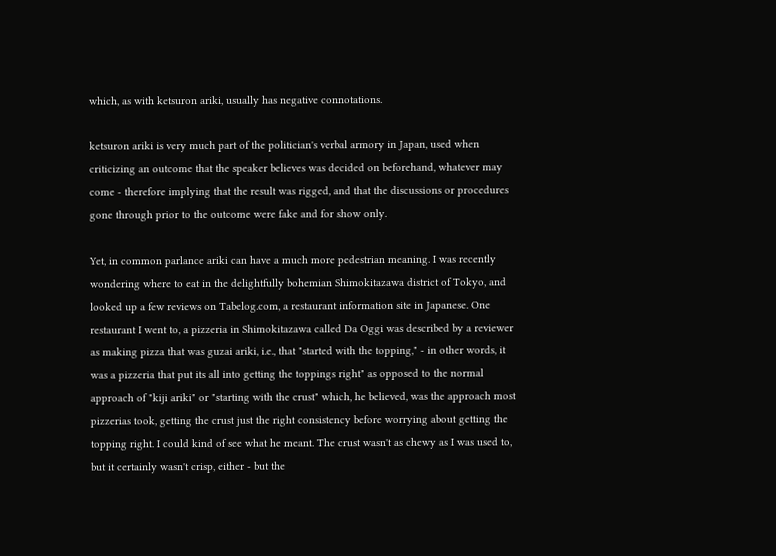which, as with ketsuron ariki, usually has negative connotations.

ketsuron ariki is very much part of the politician's verbal armory in Japan, used when criticizing an outcome that the speaker believes was decided on beforehand, whatever may come - therefore implying that the result was rigged, and that the discussions or procedures gone through prior to the outcome were fake and for show only.

Yet, in common parlance ariki can have a much more pedestrian meaning. I was recently wondering where to eat in the delightfully bohemian Shimokitazawa district of Tokyo, and looked up a few reviews on Tabelog.com, a restaurant information site in Japanese. One restaurant I went to, a pizzeria in Shimokitazawa called Da Oggi was described by a reviewer as making pizza that was guzai ariki, i.e., that "started with the topping," - in other words, it was a pizzeria that put its all into getting the toppings right" as opposed to the normal approach of "kiji ariki" or "starting with the crust" which, he believed, was the approach most pizzerias took, getting the crust just the right consistency before worrying about getting the topping right. I could kind of see what he meant. The crust wasn't as chewy as I was used to, but it certainly wasn't crisp, either - but the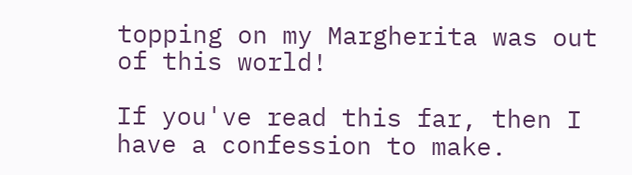topping on my Margherita was out of this world!

If you've read this far, then I have a confession to make.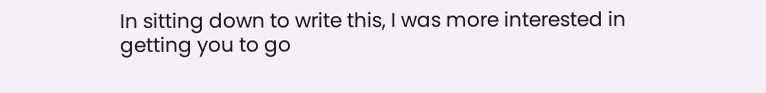In sitting down to write this, I was more interested in getting you to go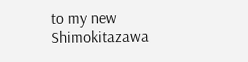to my new Shimokitazawa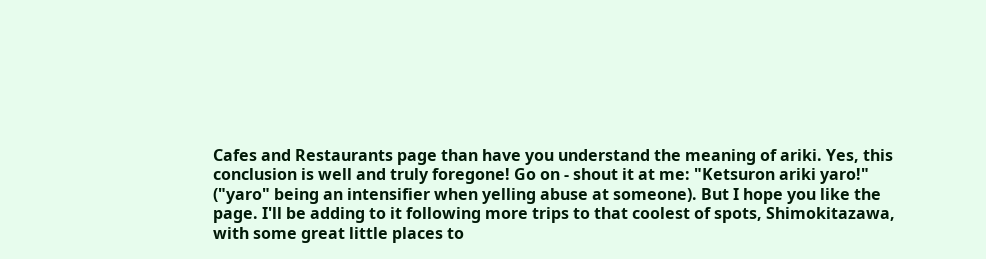Cafes and Restaurants page than have you understand the meaning of ariki. Yes, this conclusion is well and truly foregone! Go on - shout it at me: "Ketsuron ariki yaro!" ("yaro" being an intensifier when yelling abuse at someone). But I hope you like the page. I'll be adding to it following more trips to that coolest of spots, Shimokitazawa, with some great little places to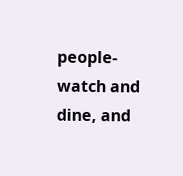people-watch and dine, and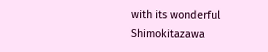with its wonderful Shimokitazawa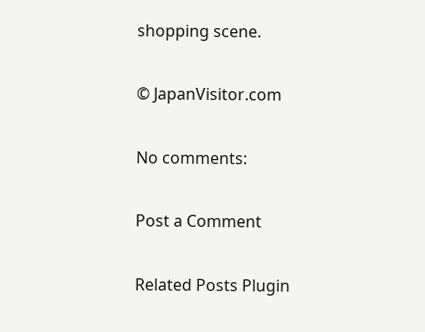shopping scene.

© JapanVisitor.com

No comments:

Post a Comment

Related Posts Plugin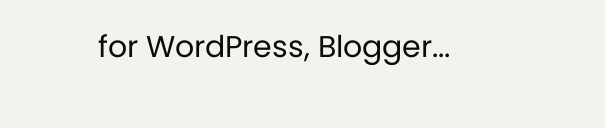for WordPress, Blogger...